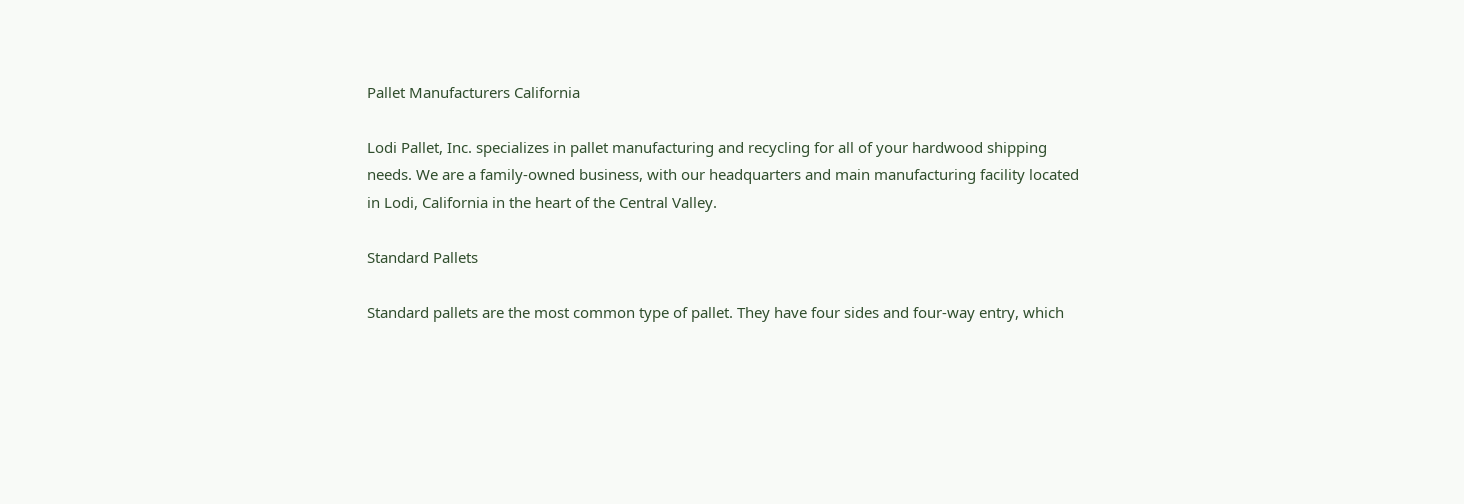Pallet Manufacturers California

Lodi Pallet, Inc. specializes in pallet manufacturing and recycling for all of your hardwood shipping needs. We are a family-owned business, with our headquarters and main manufacturing facility located in Lodi, California in the heart of the Central Valley.

Standard Pallets

Standard pallets are the most common type of pallet. They have four sides and four-way entry, which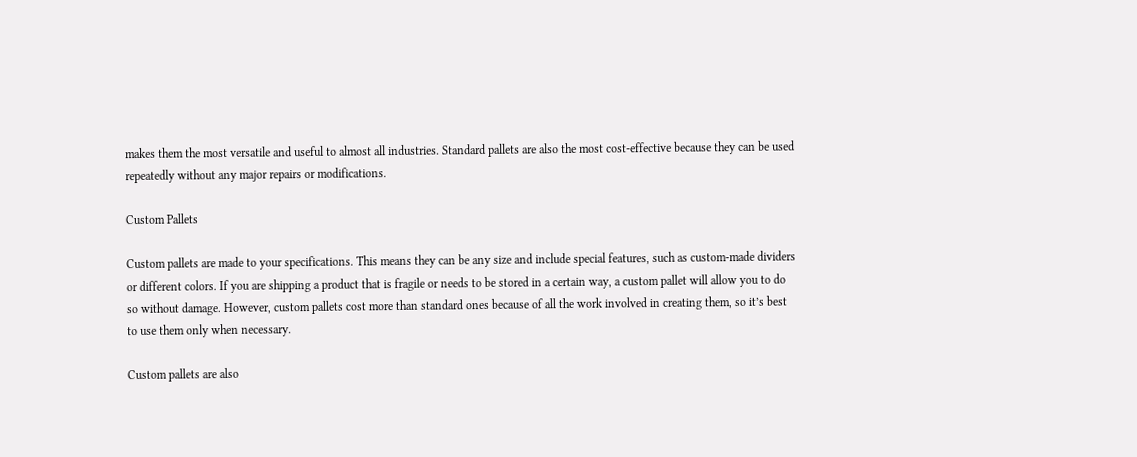makes them the most versatile and useful to almost all industries. Standard pallets are also the most cost-effective because they can be used repeatedly without any major repairs or modifications.

Custom Pallets

Custom pallets are made to your specifications. This means they can be any size and include special features, such as custom-made dividers or different colors. If you are shipping a product that is fragile or needs to be stored in a certain way, a custom pallet will allow you to do so without damage. However, custom pallets cost more than standard ones because of all the work involved in creating them, so it’s best to use them only when necessary.

Custom pallets are also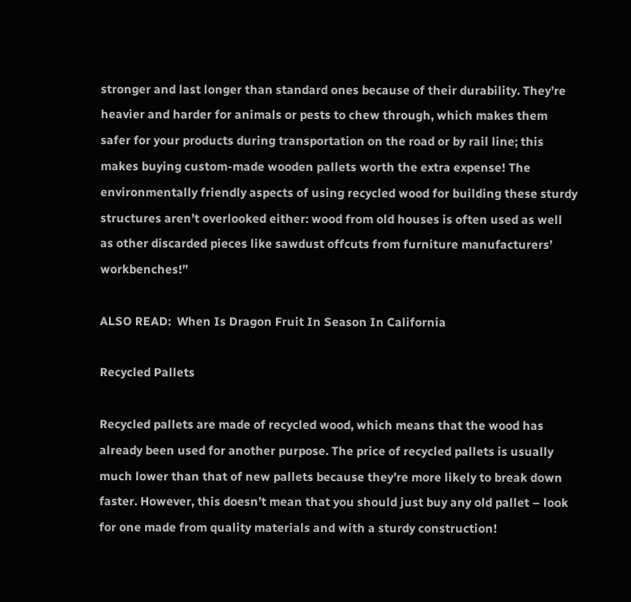stronger and last longer than standard ones because of their durability. They’re heavier and harder for animals or pests to chew through, which makes them safer for your products during transportation on the road or by rail line; this makes buying custom-made wooden pallets worth the extra expense! The environmentally friendly aspects of using recycled wood for building these sturdy structures aren’t overlooked either: wood from old houses is often used as well as other discarded pieces like sawdust offcuts from furniture manufacturers’ workbenches!”

ALSO READ:  When Is Dragon Fruit In Season In California

Recycled Pallets

Recycled pallets are made of recycled wood, which means that the wood has already been used for another purpose. The price of recycled pallets is usually much lower than that of new pallets because they’re more likely to break down faster. However, this doesn’t mean that you should just buy any old pallet – look for one made from quality materials and with a sturdy construction!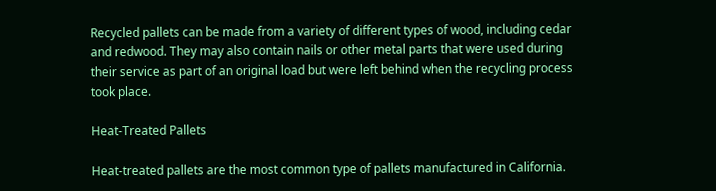Recycled pallets can be made from a variety of different types of wood, including cedar and redwood. They may also contain nails or other metal parts that were used during their service as part of an original load but were left behind when the recycling process took place.

Heat-Treated Pallets

Heat-treated pallets are the most common type of pallets manufactured in California.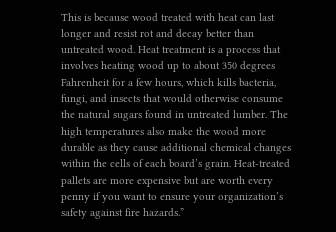This is because wood treated with heat can last longer and resist rot and decay better than untreated wood. Heat treatment is a process that involves heating wood up to about 350 degrees Fahrenheit for a few hours, which kills bacteria, fungi, and insects that would otherwise consume the natural sugars found in untreated lumber. The high temperatures also make the wood more durable as they cause additional chemical changes within the cells of each board’s grain. Heat-treated pallets are more expensive but are worth every penny if you want to ensure your organization’s safety against fire hazards.”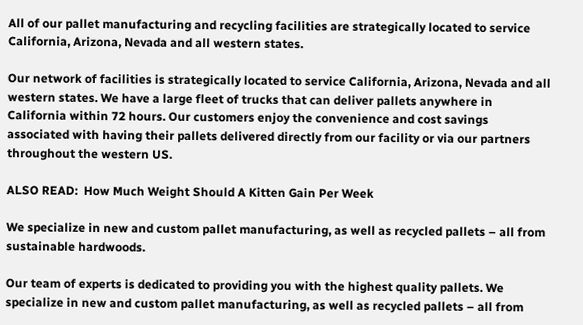All of our pallet manufacturing and recycling facilities are strategically located to service California, Arizona, Nevada and all western states.

Our network of facilities is strategically located to service California, Arizona, Nevada and all western states. We have a large fleet of trucks that can deliver pallets anywhere in California within 72 hours. Our customers enjoy the convenience and cost savings associated with having their pallets delivered directly from our facility or via our partners throughout the western US.

ALSO READ:  How Much Weight Should A Kitten Gain Per Week

We specialize in new and custom pallet manufacturing, as well as recycled pallets – all from sustainable hardwoods.

Our team of experts is dedicated to providing you with the highest quality pallets. We specialize in new and custom pallet manufacturing, as well as recycled pallets – all from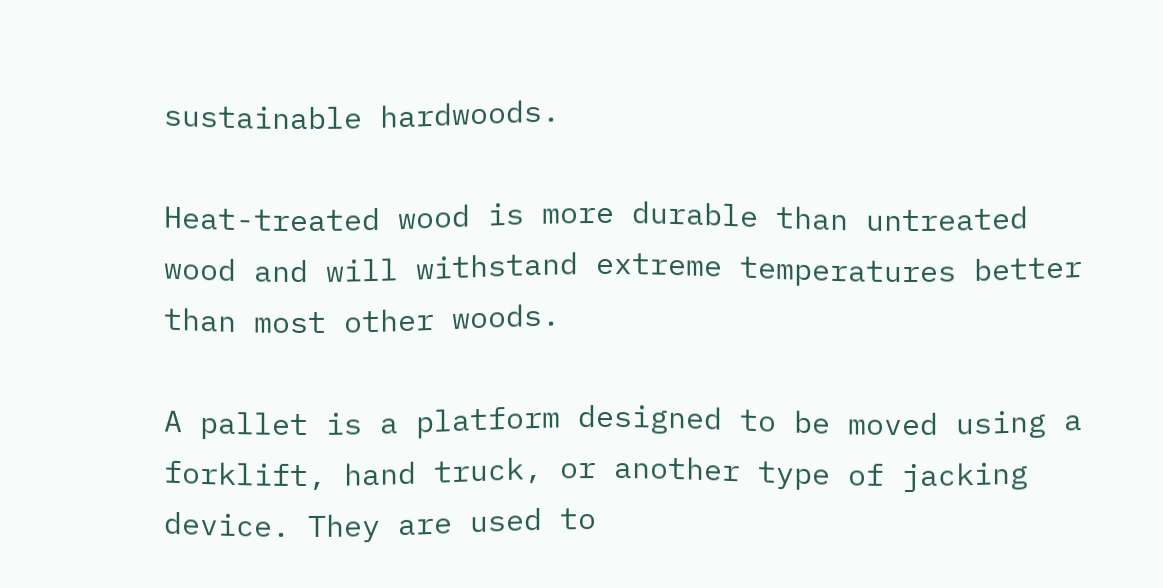sustainable hardwoods.

Heat-treated wood is more durable than untreated wood and will withstand extreme temperatures better than most other woods.

A pallet is a platform designed to be moved using a forklift, hand truck, or another type of jacking device. They are used to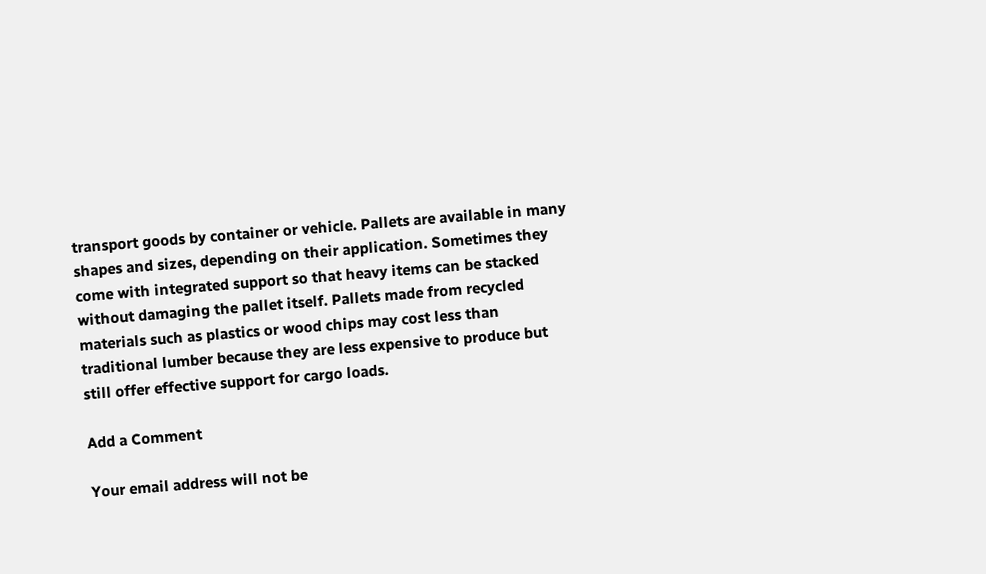transport goods by container or vehicle. Pallets are available in many shapes and sizes, depending on their application. Sometimes they come with integrated support so that heavy items can be stacked without damaging the pallet itself. Pallets made from recycled materials such as plastics or wood chips may cost less than traditional lumber because they are less expensive to produce but still offer effective support for cargo loads.

Add a Comment

Your email address will not be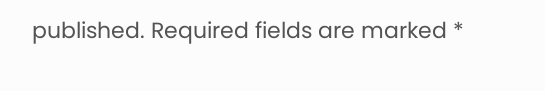published. Required fields are marked *